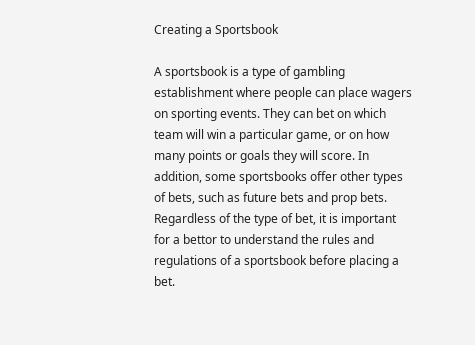Creating a Sportsbook

A sportsbook is a type of gambling establishment where people can place wagers on sporting events. They can bet on which team will win a particular game, or on how many points or goals they will score. In addition, some sportsbooks offer other types of bets, such as future bets and prop bets. Regardless of the type of bet, it is important for a bettor to understand the rules and regulations of a sportsbook before placing a bet.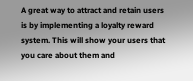A great way to attract and retain users is by implementing a loyalty reward system. This will show your users that you care about them and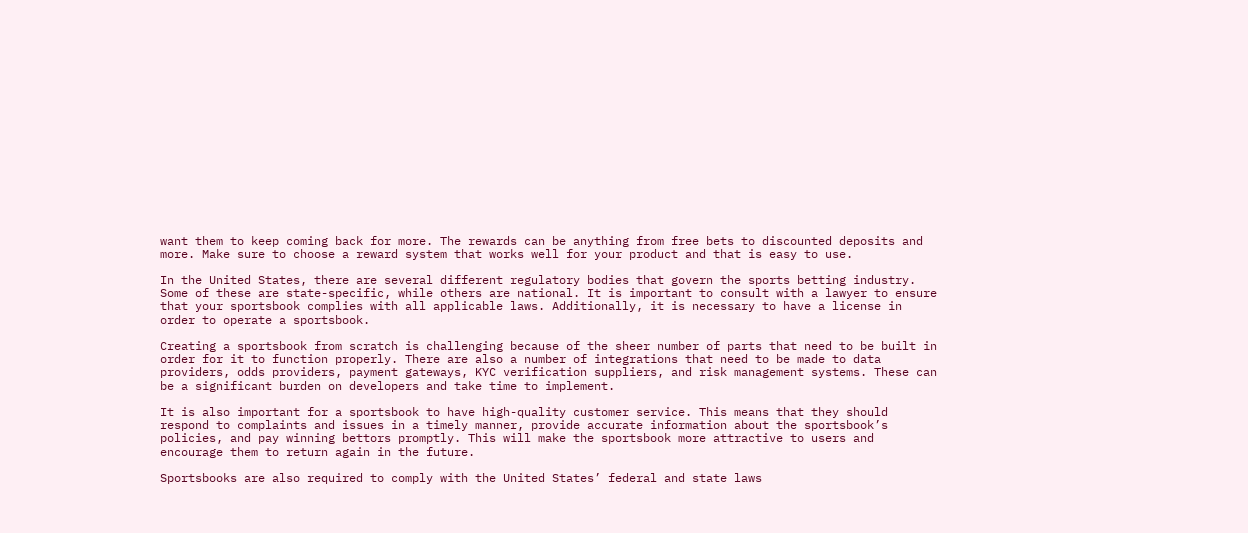want them to keep coming back for more. The rewards can be anything from free bets to discounted deposits and more. Make sure to choose a reward system that works well for your product and that is easy to use.

In the United States, there are several different regulatory bodies that govern the sports betting industry. Some of these are state-specific, while others are national. It is important to consult with a lawyer to ensure that your sportsbook complies with all applicable laws. Additionally, it is necessary to have a license in order to operate a sportsbook.

Creating a sportsbook from scratch is challenging because of the sheer number of parts that need to be built in order for it to function properly. There are also a number of integrations that need to be made to data providers, odds providers, payment gateways, KYC verification suppliers, and risk management systems. These can be a significant burden on developers and take time to implement.

It is also important for a sportsbook to have high-quality customer service. This means that they should respond to complaints and issues in a timely manner, provide accurate information about the sportsbook’s policies, and pay winning bettors promptly. This will make the sportsbook more attractive to users and encourage them to return again in the future.

Sportsbooks are also required to comply with the United States’ federal and state laws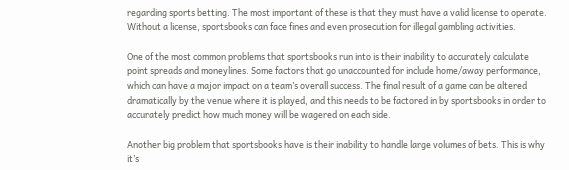regarding sports betting. The most important of these is that they must have a valid license to operate. Without a license, sportsbooks can face fines and even prosecution for illegal gambling activities.

One of the most common problems that sportsbooks run into is their inability to accurately calculate point spreads and moneylines. Some factors that go unaccounted for include home/away performance, which can have a major impact on a team’s overall success. The final result of a game can be altered dramatically by the venue where it is played, and this needs to be factored in by sportsbooks in order to accurately predict how much money will be wagered on each side.

Another big problem that sportsbooks have is their inability to handle large volumes of bets. This is why it’s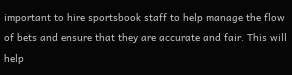important to hire sportsbook staff to help manage the flow of bets and ensure that they are accurate and fair. This will help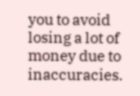you to avoid losing a lot of money due to inaccuracies.